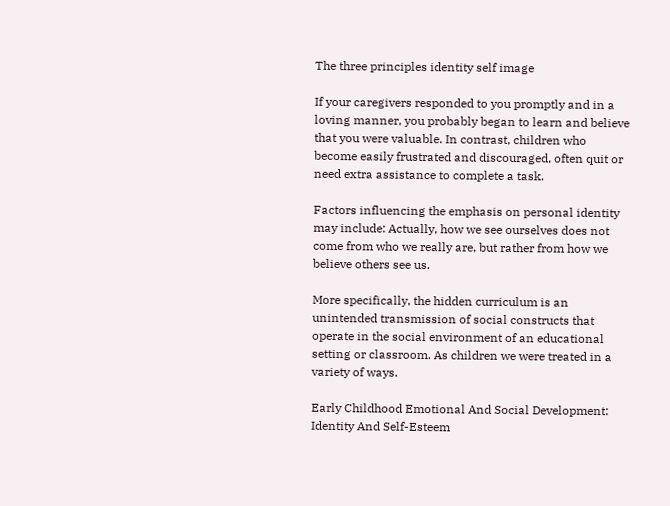The three principles identity self image

If your caregivers responded to you promptly and in a loving manner, you probably began to learn and believe that you were valuable. In contrast, children who become easily frustrated and discouraged, often quit or need extra assistance to complete a task.

Factors influencing the emphasis on personal identity may include: Actually, how we see ourselves does not come from who we really are, but rather from how we believe others see us.

More specifically, the hidden curriculum is an unintended transmission of social constructs that operate in the social environment of an educational setting or classroom. As children we were treated in a variety of ways.

Early Childhood Emotional And Social Development: Identity And Self-Esteem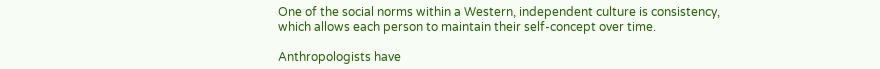One of the social norms within a Western, independent culture is consistency, which allows each person to maintain their self-concept over time.

Anthropologists have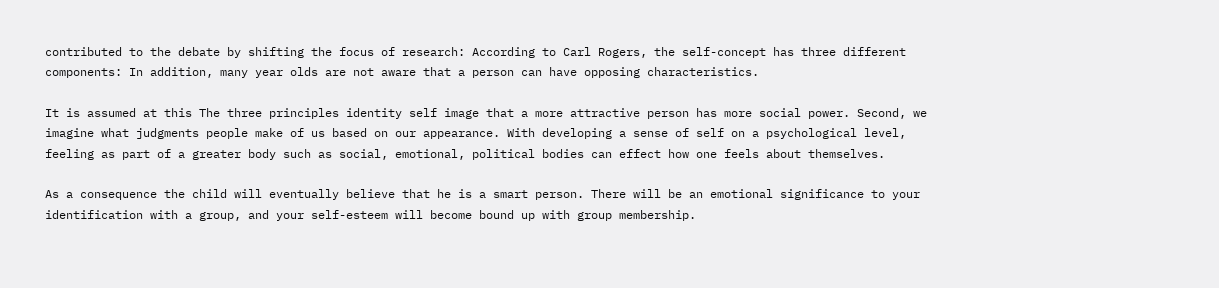contributed to the debate by shifting the focus of research: According to Carl Rogers, the self-concept has three different components: In addition, many year olds are not aware that a person can have opposing characteristics.

It is assumed at this The three principles identity self image that a more attractive person has more social power. Second, we imagine what judgments people make of us based on our appearance. With developing a sense of self on a psychological level, feeling as part of a greater body such as social, emotional, political bodies can effect how one feels about themselves.

As a consequence the child will eventually believe that he is a smart person. There will be an emotional significance to your identification with a group, and your self-esteem will become bound up with group membership.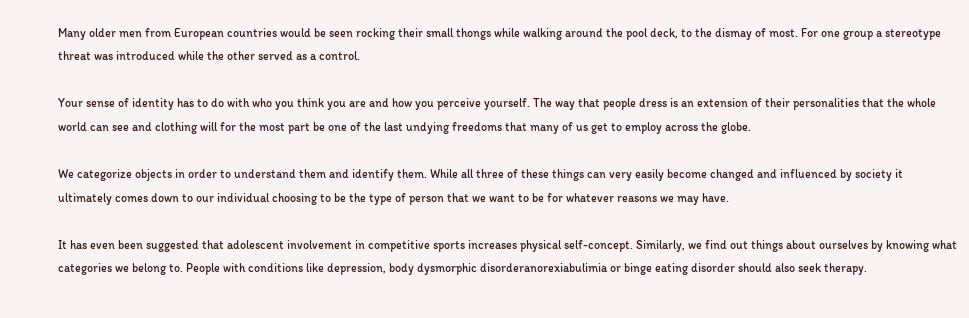Many older men from European countries would be seen rocking their small thongs while walking around the pool deck, to the dismay of most. For one group a stereotype threat was introduced while the other served as a control.

Your sense of identity has to do with who you think you are and how you perceive yourself. The way that people dress is an extension of their personalities that the whole world can see and clothing will for the most part be one of the last undying freedoms that many of us get to employ across the globe.

We categorize objects in order to understand them and identify them. While all three of these things can very easily become changed and influenced by society it ultimately comes down to our individual choosing to be the type of person that we want to be for whatever reasons we may have.

It has even been suggested that adolescent involvement in competitive sports increases physical self-concept. Similarly, we find out things about ourselves by knowing what categories we belong to. People with conditions like depression, body dysmorphic disorderanorexiabulimia or binge eating disorder should also seek therapy.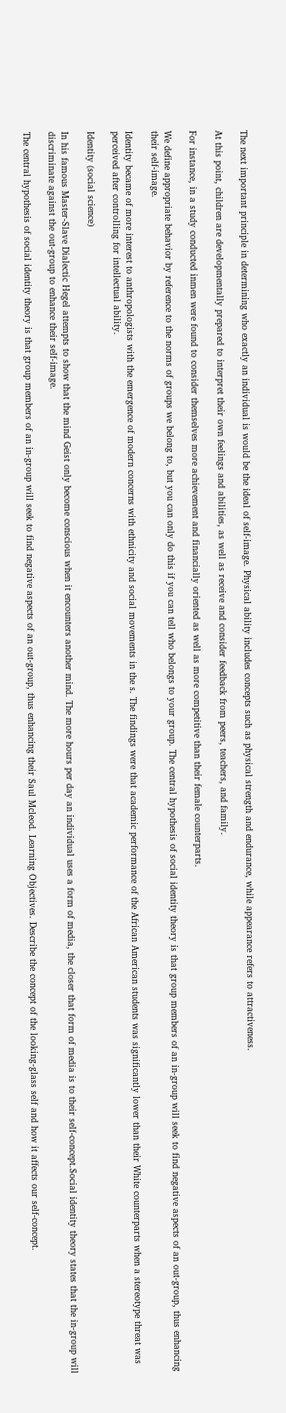The next important principle in determining who exactly an individual is would be the ideal of self-image. Physical ability includes concepts such as physical strength and endurance, while appearance refers to attractiveness.

At this point, children are developmentally prepared to interpret their own feelings and abilities, as well as receive and consider feedback from peers, teachers, and family.

For instance, in a study conducted inmen were found to consider themselves more achievement and financially oriented as well as more competitive than their female counterparts.

We define appropriate behavior by reference to the norms of groups we belong to, but you can only do this if you can tell who belongs to your group. The central hypothesis of social identity theory is that group members of an in-group will seek to find negative aspects of an out-group, thus enhancing their self-image.

Identity became of more interest to anthropologists with the emergence of modern concerns with ethnicity and social movements in the s. The findings were that academic performance of the African American students was significantly lower than their White counterparts when a stereotype threat was perceived after controlling for intellectual ability.

Identity (social science)

In his famous Master-Slave Dialectic Hegel attempts to show that the mind Geist only become conscious when it encounters another mind. The more hours per day an individual uses a form of media, the closer that form of media is to their self-concept.Social identity theory states that the in-group will discriminate against the out-group to enhance their self-image.

The central hypothesis of social identity theory is that group members of an in-group will seek to find negative aspects of an out-group, thus enhancing their Saul Mcleod. Learning Objectives. Describe the concept of the looking-glass self and how it affects our self-concept.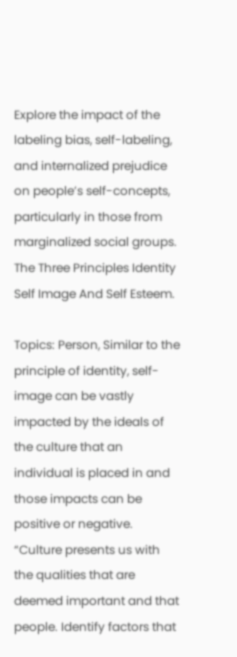Explore the impact of the labeling bias, self-labeling, and internalized prejudice on people’s self-concepts, particularly in those from marginalized social groups. The Three Principles Identity Self Image And Self Esteem.

Topics: Person, Similar to the principle of identity, self-image can be vastly impacted by the ideals of the culture that an individual is placed in and those impacts can be positive or negative. “Culture presents us with the qualities that are deemed important and that people. Identify factors that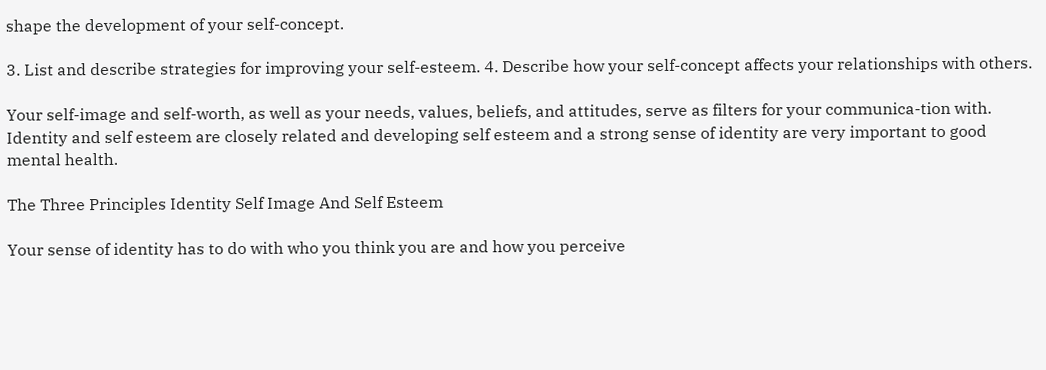shape the development of your self-concept.

3. List and describe strategies for improving your self-esteem. 4. Describe how your self-concept affects your relationships with others.

Your self-image and self-worth, as well as your needs, values, beliefs, and attitudes, serve as filters for your communica-tion with. Identity and self esteem are closely related and developing self esteem and a strong sense of identity are very important to good mental health.

The Three Principles Identity Self Image And Self Esteem

Your sense of identity has to do with who you think you are and how you perceive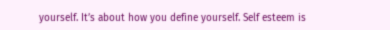yourself. It’s about how you define yourself. Self esteem is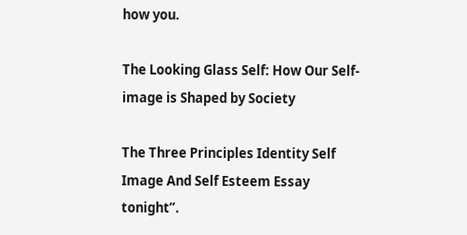how you.

The Looking Glass Self: How Our Self-image is Shaped by Society

The Three Principles Identity Self Image And Self Esteem Essay tonight”.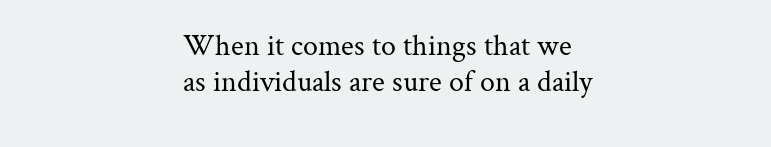When it comes to things that we as individuals are sure of on a daily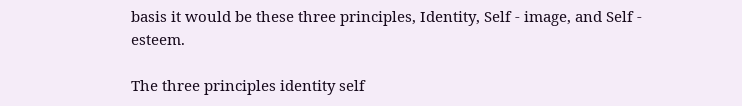basis it would be these three principles, Identity, Self - image, and Self - esteem.

The three principles identity self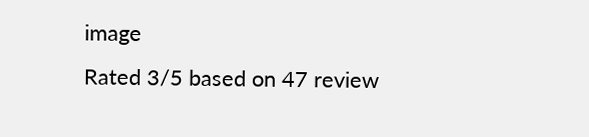image
Rated 3/5 based on 47 review